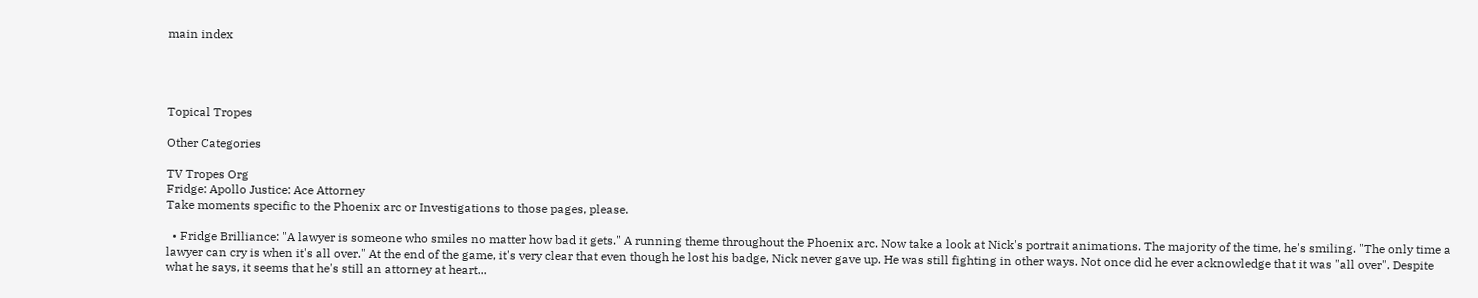main index




Topical Tropes

Other Categories

TV Tropes Org
Fridge: Apollo Justice: Ace Attorney
Take moments specific to the Phoenix arc or Investigations to those pages, please.

  • Fridge Brilliance: "A lawyer is someone who smiles no matter how bad it gets." A running theme throughout the Phoenix arc. Now take a look at Nick's portrait animations. The majority of the time, he's smiling. "The only time a lawyer can cry is when it's all over." At the end of the game, it's very clear that even though he lost his badge, Nick never gave up. He was still fighting in other ways. Not once did he ever acknowledge that it was "all over". Despite what he says, it seems that he's still an attorney at heart...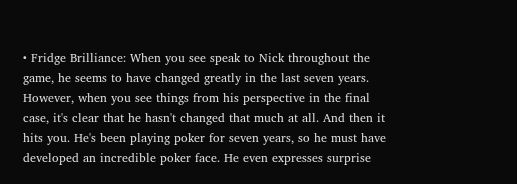• Fridge Brilliance: When you see speak to Nick throughout the game, he seems to have changed greatly in the last seven years. However, when you see things from his perspective in the final case, it's clear that he hasn't changed that much at all. And then it hits you. He's been playing poker for seven years, so he must have developed an incredible poker face. He even expresses surprise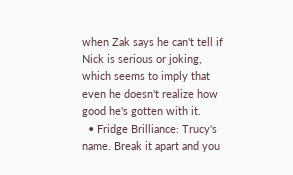when Zak says he can't tell if Nick is serious or joking, which seems to imply that even he doesn't realize how good he's gotten with it.
  • Fridge Brilliance: Trucy's name. Break it apart and you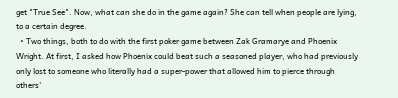get "True See". Now, what can she do in the game again? She can tell when people are lying, to a certain degree.
  • Two things, both to do with the first poker game between Zak Gramarye and Phoenix Wright. At first, I asked how Phoenix could beat such a seasoned player, who had previously only lost to someone who literally had a super-power that allowed him to pierce through others'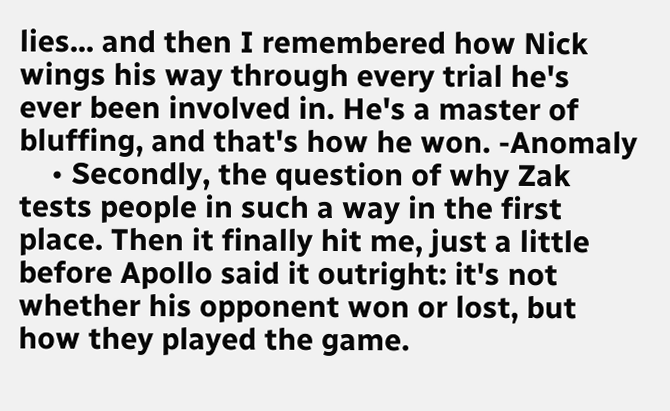lies... and then I remembered how Nick wings his way through every trial he's ever been involved in. He's a master of bluffing, and that's how he won. -Anomaly
    • Secondly, the question of why Zak tests people in such a way in the first place. Then it finally hit me, just a little before Apollo said it outright: it's not whether his opponent won or lost, but how they played the game.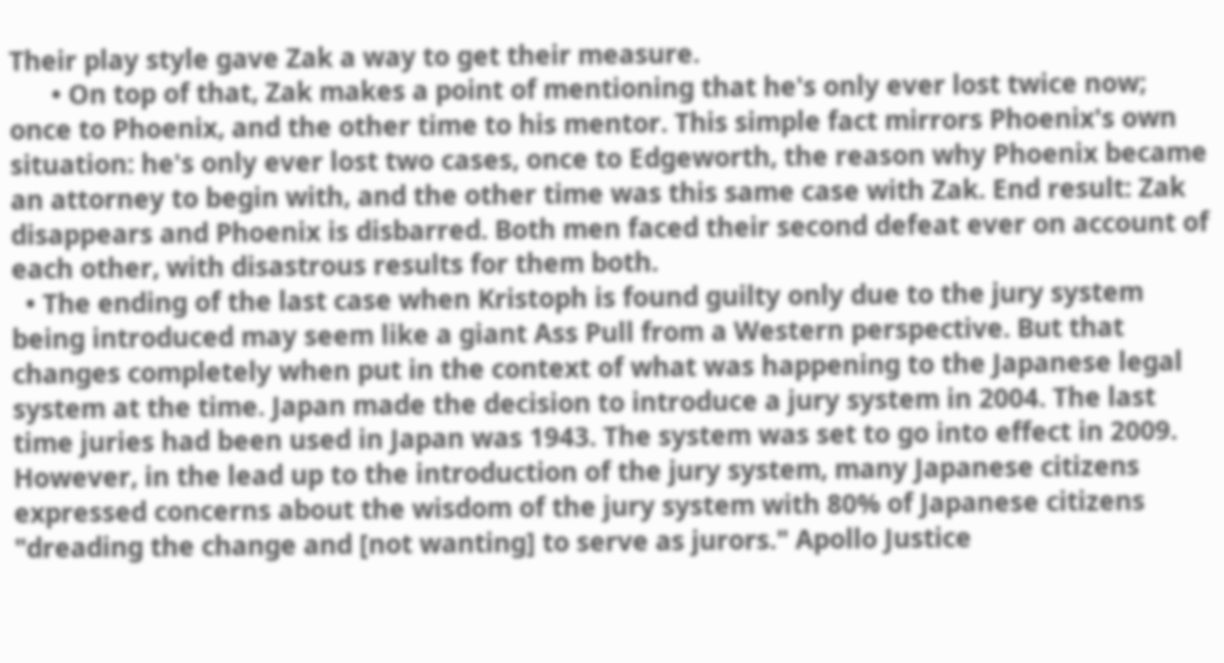Their play style gave Zak a way to get their measure.
      • On top of that, Zak makes a point of mentioning that he's only ever lost twice now; once to Phoenix, and the other time to his mentor. This simple fact mirrors Phoenix's own situation: he's only ever lost two cases, once to Edgeworth, the reason why Phoenix became an attorney to begin with, and the other time was this same case with Zak. End result: Zak disappears and Phoenix is disbarred. Both men faced their second defeat ever on account of each other, with disastrous results for them both.
  • The ending of the last case when Kristoph is found guilty only due to the jury system being introduced may seem like a giant Ass Pull from a Western perspective. But that changes completely when put in the context of what was happening to the Japanese legal system at the time. Japan made the decision to introduce a jury system in 2004. The last time juries had been used in Japan was 1943. The system was set to go into effect in 2009. However, in the lead up to the introduction of the jury system, many Japanese citizens expressed concerns about the wisdom of the jury system with 80% of Japanese citizens "dreading the change and [not wanting] to serve as jurors." Apollo Justice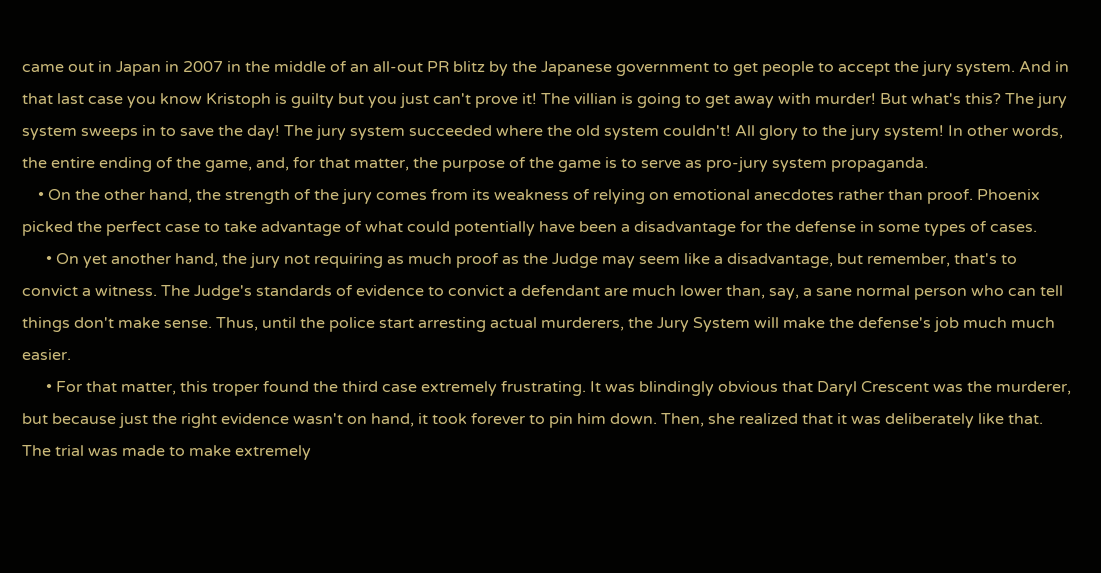came out in Japan in 2007 in the middle of an all-out PR blitz by the Japanese government to get people to accept the jury system. And in that last case you know Kristoph is guilty but you just can't prove it! The villian is going to get away with murder! But what's this? The jury system sweeps in to save the day! The jury system succeeded where the old system couldn't! All glory to the jury system! In other words, the entire ending of the game, and, for that matter, the purpose of the game is to serve as pro-jury system propaganda.
    • On the other hand, the strength of the jury comes from its weakness of relying on emotional anecdotes rather than proof. Phoenix picked the perfect case to take advantage of what could potentially have been a disadvantage for the defense in some types of cases.
      • On yet another hand, the jury not requiring as much proof as the Judge may seem like a disadvantage, but remember, that's to convict a witness. The Judge's standards of evidence to convict a defendant are much lower than, say, a sane normal person who can tell things don't make sense. Thus, until the police start arresting actual murderers, the Jury System will make the defense's job much much easier.
      • For that matter, this troper found the third case extremely frustrating. It was blindingly obvious that Daryl Crescent was the murderer, but because just the right evidence wasn't on hand, it took forever to pin him down. Then, she realized that it was deliberately like that. The trial was made to make extremely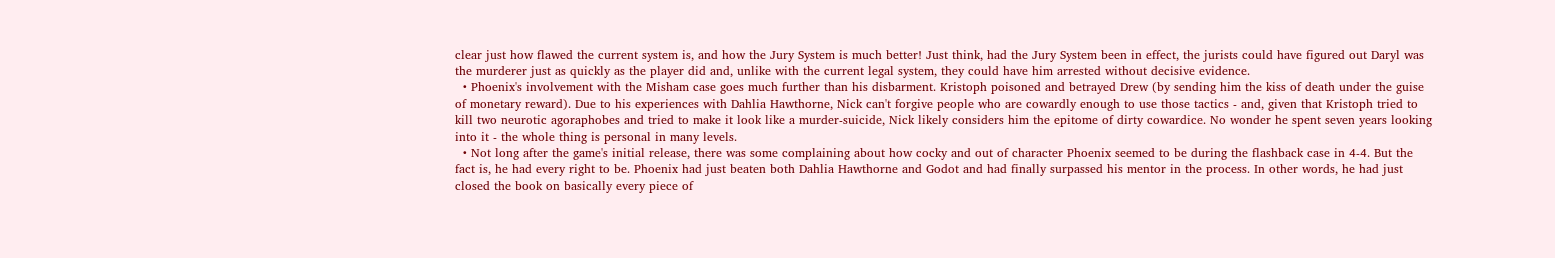clear just how flawed the current system is, and how the Jury System is much better! Just think, had the Jury System been in effect, the jurists could have figured out Daryl was the murderer just as quickly as the player did and, unlike with the current legal system, they could have him arrested without decisive evidence.
  • Phoenix's involvement with the Misham case goes much further than his disbarment. Kristoph poisoned and betrayed Drew (by sending him the kiss of death under the guise of monetary reward). Due to his experiences with Dahlia Hawthorne, Nick can't forgive people who are cowardly enough to use those tactics - and, given that Kristoph tried to kill two neurotic agoraphobes and tried to make it look like a murder-suicide, Nick likely considers him the epitome of dirty cowardice. No wonder he spent seven years looking into it - the whole thing is personal in many levels.
  • Not long after the game's initial release, there was some complaining about how cocky and out of character Phoenix seemed to be during the flashback case in 4-4. But the fact is, he had every right to be. Phoenix had just beaten both Dahlia Hawthorne and Godot and had finally surpassed his mentor in the process. In other words, he had just closed the book on basically every piece of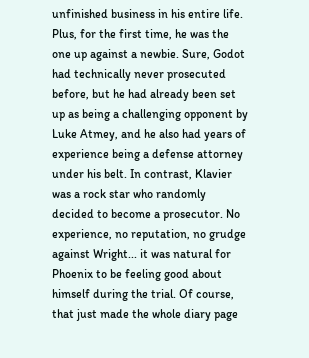unfinished business in his entire life. Plus, for the first time, he was the one up against a newbie. Sure, Godot had technically never prosecuted before, but he had already been set up as being a challenging opponent by Luke Atmey, and he also had years of experience being a defense attorney under his belt. In contrast, Klavier was a rock star who randomly decided to become a prosecutor. No experience, no reputation, no grudge against Wright... it was natural for Phoenix to be feeling good about himself during the trial. Of course, that just made the whole diary page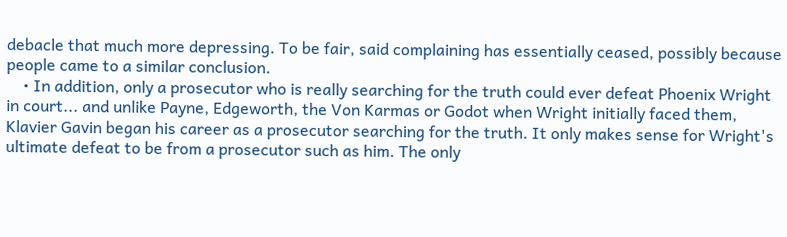debacle that much more depressing. To be fair, said complaining has essentially ceased, possibly because people came to a similar conclusion.
    • In addition, only a prosecutor who is really searching for the truth could ever defeat Phoenix Wright in court... and unlike Payne, Edgeworth, the Von Karmas or Godot when Wright initially faced them, Klavier Gavin began his career as a prosecutor searching for the truth. It only makes sense for Wright's ultimate defeat to be from a prosecutor such as him. The only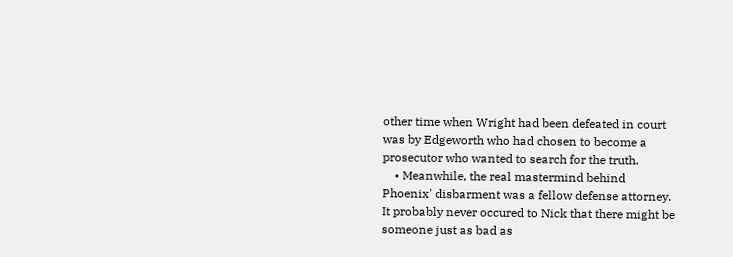other time when Wright had been defeated in court was by Edgeworth who had chosen to become a prosecutor who wanted to search for the truth.
    • Meanwhile, the real mastermind behind Phoenix' disbarment was a fellow defense attorney. It probably never occured to Nick that there might be someone just as bad as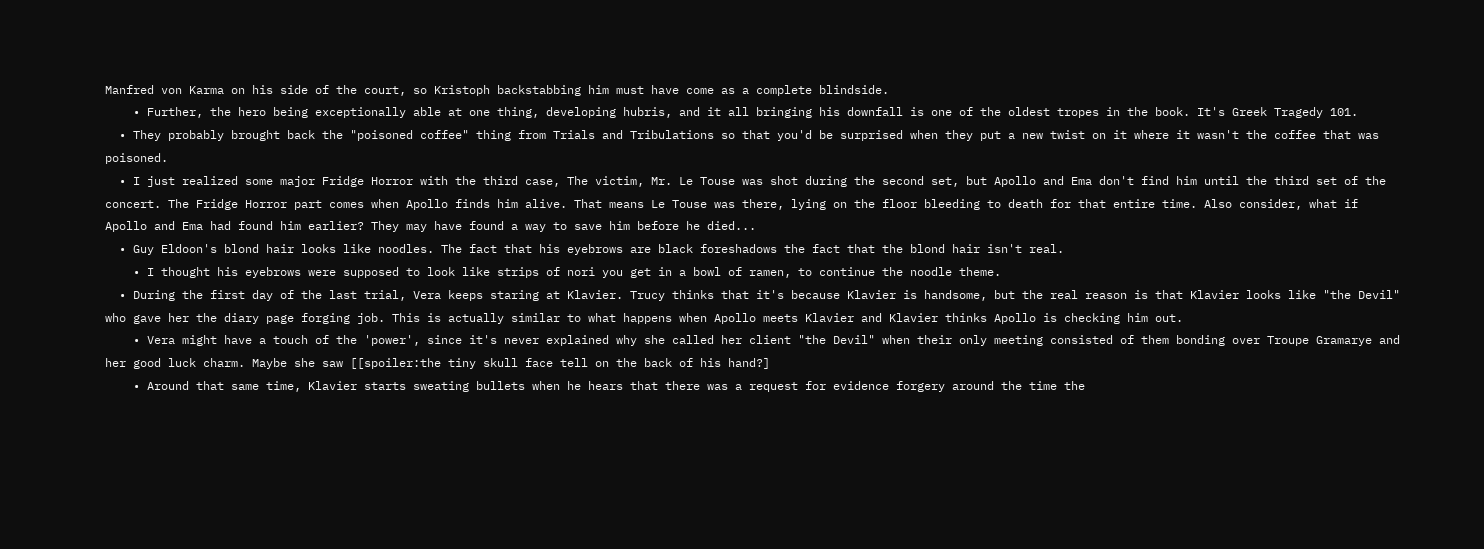Manfred von Karma on his side of the court, so Kristoph backstabbing him must have come as a complete blindside.
    • Further, the hero being exceptionally able at one thing, developing hubris, and it all bringing his downfall is one of the oldest tropes in the book. It's Greek Tragedy 101.
  • They probably brought back the "poisoned coffee" thing from Trials and Tribulations so that you'd be surprised when they put a new twist on it where it wasn't the coffee that was poisoned.
  • I just realized some major Fridge Horror with the third case, The victim, Mr. Le Touse was shot during the second set, but Apollo and Ema don't find him until the third set of the concert. The Fridge Horror part comes when Apollo finds him alive. That means Le Touse was there, lying on the floor bleeding to death for that entire time. Also consider, what if Apollo and Ema had found him earlier? They may have found a way to save him before he died...
  • Guy Eldoon's blond hair looks like noodles. The fact that his eyebrows are black foreshadows the fact that the blond hair isn't real.
    • I thought his eyebrows were supposed to look like strips of nori you get in a bowl of ramen, to continue the noodle theme.
  • During the first day of the last trial, Vera keeps staring at Klavier. Trucy thinks that it's because Klavier is handsome, but the real reason is that Klavier looks like "the Devil" who gave her the diary page forging job. This is actually similar to what happens when Apollo meets Klavier and Klavier thinks Apollo is checking him out.
    • Vera might have a touch of the 'power', since it's never explained why she called her client "the Devil" when their only meeting consisted of them bonding over Troupe Gramarye and her good luck charm. Maybe she saw [[spoiler:the tiny skull face tell on the back of his hand?]
    • Around that same time, Klavier starts sweating bullets when he hears that there was a request for evidence forgery around the time the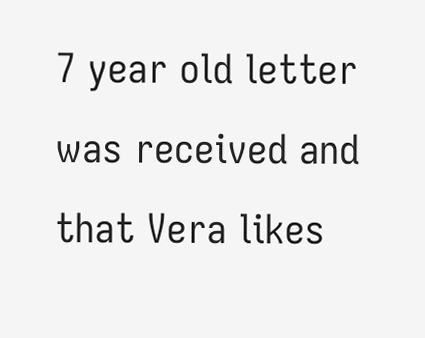7 year old letter was received and that Vera likes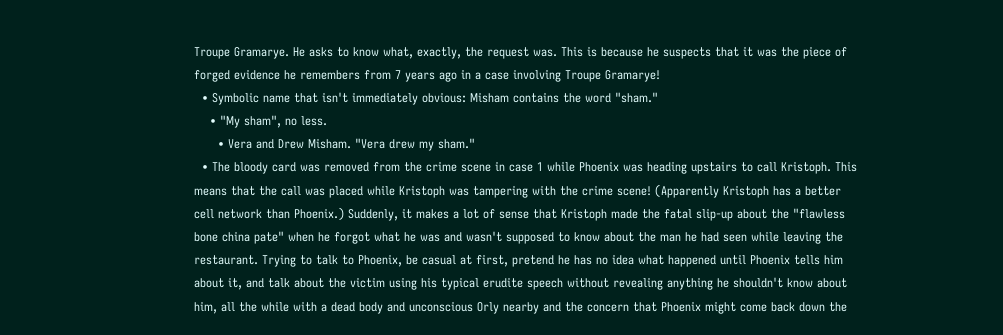Troupe Gramarye. He asks to know what, exactly, the request was. This is because he suspects that it was the piece of forged evidence he remembers from 7 years ago in a case involving Troupe Gramarye!
  • Symbolic name that isn't immediately obvious: Misham contains the word "sham."
    • "My sham", no less.
      • Vera and Drew Misham. "Vera drew my sham."
  • The bloody card was removed from the crime scene in case 1 while Phoenix was heading upstairs to call Kristoph. This means that the call was placed while Kristoph was tampering with the crime scene! (Apparently Kristoph has a better cell network than Phoenix.) Suddenly, it makes a lot of sense that Kristoph made the fatal slip-up about the "flawless bone china pate" when he forgot what he was and wasn't supposed to know about the man he had seen while leaving the restaurant. Trying to talk to Phoenix, be casual at first, pretend he has no idea what happened until Phoenix tells him about it, and talk about the victim using his typical erudite speech without revealing anything he shouldn't know about him, all the while with a dead body and unconscious Orly nearby and the concern that Phoenix might come back down the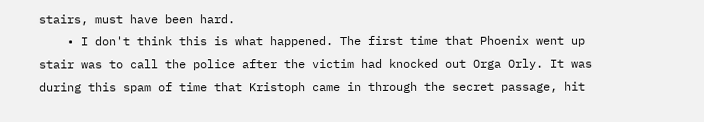stairs, must have been hard.
    • I don't think this is what happened. The first time that Phoenix went up stair was to call the police after the victim had knocked out Orga Orly. It was during this spam of time that Kristoph came in through the secret passage, hit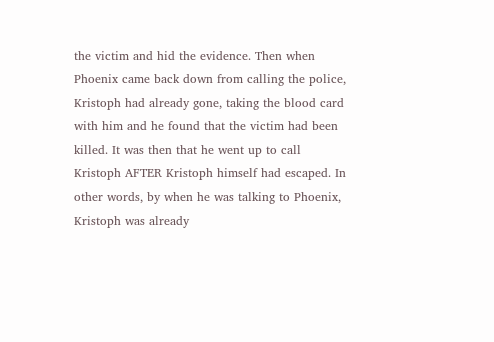the victim and hid the evidence. Then when Phoenix came back down from calling the police, Kristoph had already gone, taking the blood card with him and he found that the victim had been killed. It was then that he went up to call Kristoph AFTER Kristoph himself had escaped. In other words, by when he was talking to Phoenix, Kristoph was already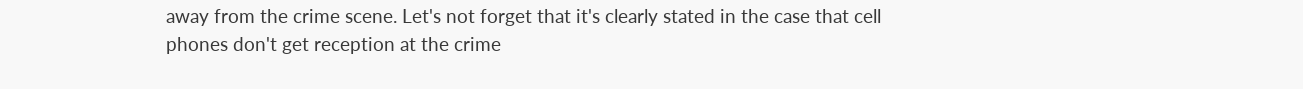away from the crime scene. Let's not forget that it's clearly stated in the case that cell phones don't get reception at the crime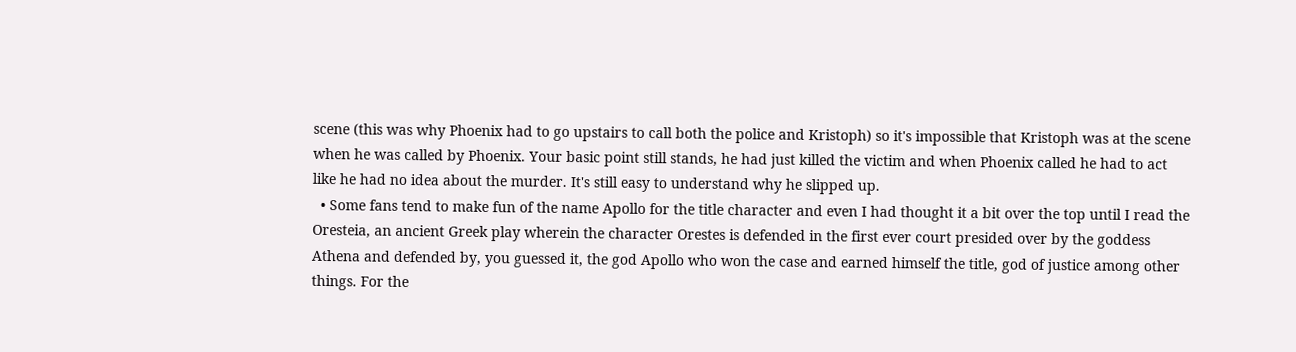scene (this was why Phoenix had to go upstairs to call both the police and Kristoph) so it's impossible that Kristoph was at the scene when he was called by Phoenix. Your basic point still stands, he had just killed the victim and when Phoenix called he had to act like he had no idea about the murder. It's still easy to understand why he slipped up.
  • Some fans tend to make fun of the name Apollo for the title character and even I had thought it a bit over the top until I read the Oresteia, an ancient Greek play wherein the character Orestes is defended in the first ever court presided over by the goddess Athena and defended by, you guessed it, the god Apollo who won the case and earned himself the title, god of justice among other things. For the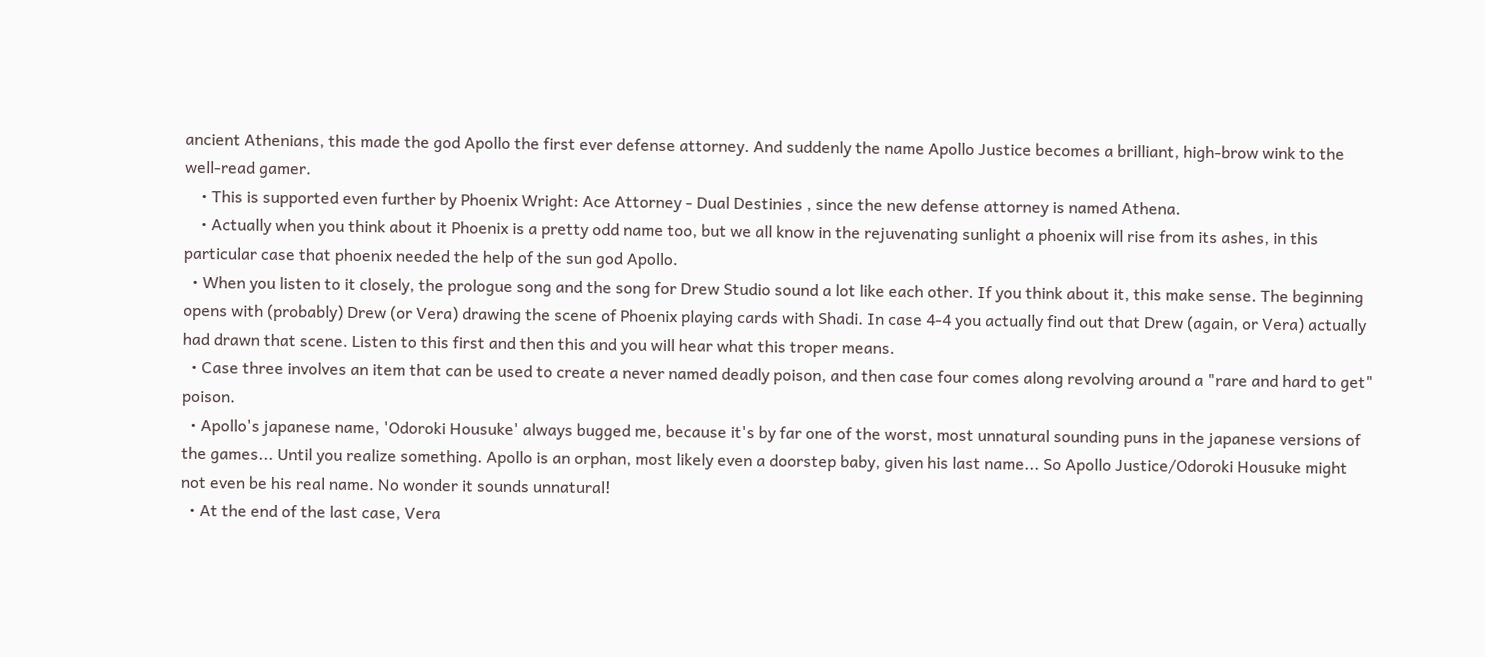ancient Athenians, this made the god Apollo the first ever defense attorney. And suddenly the name Apollo Justice becomes a brilliant, high-brow wink to the well-read gamer.
    • This is supported even further by Phoenix Wright: Ace Attorney - Dual Destinies , since the new defense attorney is named Athena.
    • Actually when you think about it Phoenix is a pretty odd name too, but we all know in the rejuvenating sunlight a phoenix will rise from its ashes, in this particular case that phoenix needed the help of the sun god Apollo.
  • When you listen to it closely, the prologue song and the song for Drew Studio sound a lot like each other. If you think about it, this make sense. The beginning opens with (probably) Drew (or Vera) drawing the scene of Phoenix playing cards with Shadi. In case 4-4 you actually find out that Drew (again, or Vera) actually had drawn that scene. Listen to this first and then this and you will hear what this troper means.
  • Case three involves an item that can be used to create a never named deadly poison, and then case four comes along revolving around a "rare and hard to get" poison.
  • Apollo's japanese name, 'Odoroki Housuke' always bugged me, because it's by far one of the worst, most unnatural sounding puns in the japanese versions of the games... Until you realize something. Apollo is an orphan, most likely even a doorstep baby, given his last name... So Apollo Justice/Odoroki Housuke might not even be his real name. No wonder it sounds unnatural!
  • At the end of the last case, Vera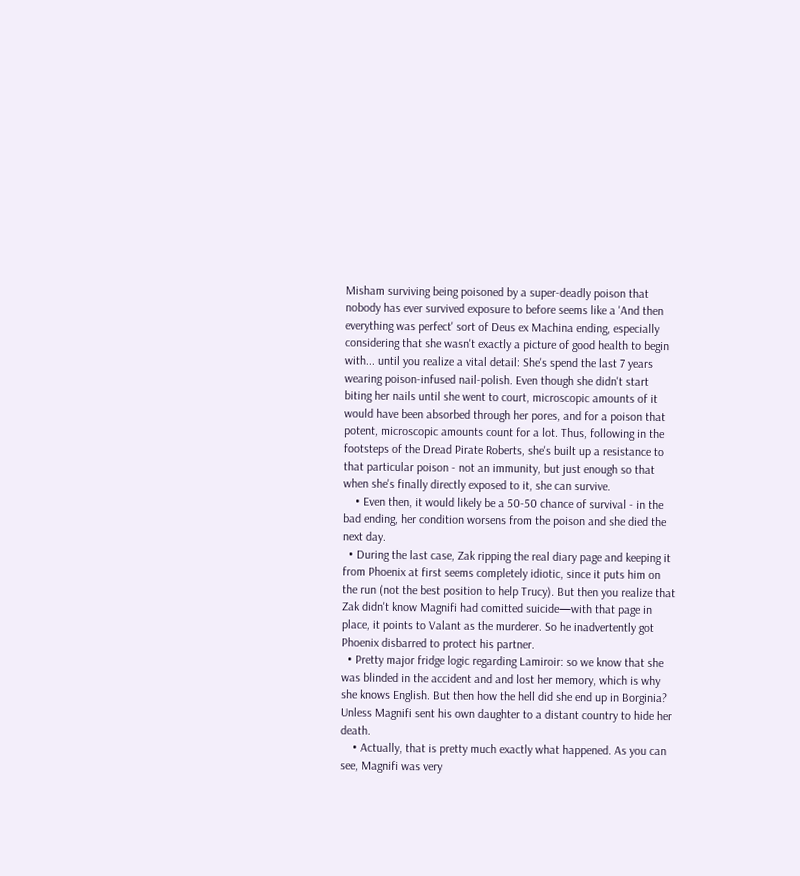Misham surviving being poisoned by a super-deadly poison that nobody has ever survived exposure to before seems like a 'And then everything was perfect' sort of Deus ex Machina ending, especially considering that she wasn't exactly a picture of good health to begin with... until you realize a vital detail: She's spend the last 7 years wearing poison-infused nail-polish. Even though she didn't start biting her nails until she went to court, microscopic amounts of it would have been absorbed through her pores, and for a poison that potent, microscopic amounts count for a lot. Thus, following in the footsteps of the Dread Pirate Roberts, she's built up a resistance to that particular poison - not an immunity, but just enough so that when she's finally directly exposed to it, she can survive.
    • Even then, it would likely be a 50-50 chance of survival - in the bad ending, her condition worsens from the poison and she died the next day.
  • During the last case, Zak ripping the real diary page and keeping it from Phoenix at first seems completely idiotic, since it puts him on the run (not the best position to help Trucy). But then you realize that Zak didn't know Magnifi had comitted suicide—with that page in place, it points to Valant as the murderer. So he inadvertently got Phoenix disbarred to protect his partner.
  • Pretty major fridge logic regarding Lamiroir: so we know that she was blinded in the accident and and lost her memory, which is why she knows English. But then how the hell did she end up in Borginia? Unless Magnifi sent his own daughter to a distant country to hide her death.
    • Actually, that is pretty much exactly what happened. As you can see, Magnifi was very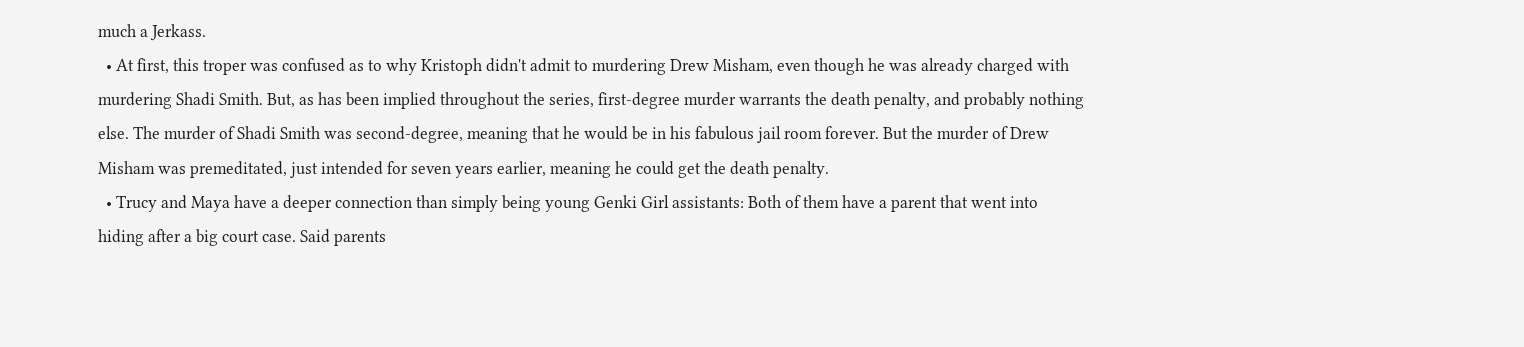much a Jerkass.
  • At first, this troper was confused as to why Kristoph didn't admit to murdering Drew Misham, even though he was already charged with murdering Shadi Smith. But, as has been implied throughout the series, first-degree murder warrants the death penalty, and probably nothing else. The murder of Shadi Smith was second-degree, meaning that he would be in his fabulous jail room forever. But the murder of Drew Misham was premeditated, just intended for seven years earlier, meaning he could get the death penalty.
  • Trucy and Maya have a deeper connection than simply being young Genki Girl assistants: Both of them have a parent that went into hiding after a big court case. Said parents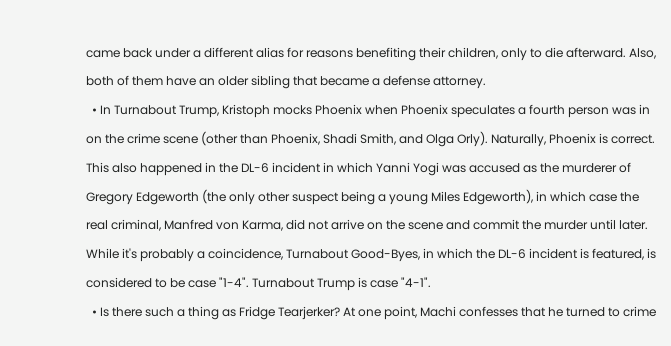came back under a different alias for reasons benefiting their children, only to die afterward. Also, both of them have an older sibling that became a defense attorney.
  • In Turnabout Trump, Kristoph mocks Phoenix when Phoenix speculates a fourth person was in on the crime scene (other than Phoenix, Shadi Smith, and Olga Orly). Naturally, Phoenix is correct. This also happened in the DL-6 incident in which Yanni Yogi was accused as the murderer of Gregory Edgeworth (the only other suspect being a young Miles Edgeworth), in which case the real criminal, Manfred von Karma, did not arrive on the scene and commit the murder until later. While it's probably a coincidence, Turnabout Good-Byes, in which the DL-6 incident is featured, is considered to be case "1-4". Turnabout Trump is case "4-1".
  • Is there such a thing as Fridge Tearjerker? At one point, Machi confesses that he turned to crime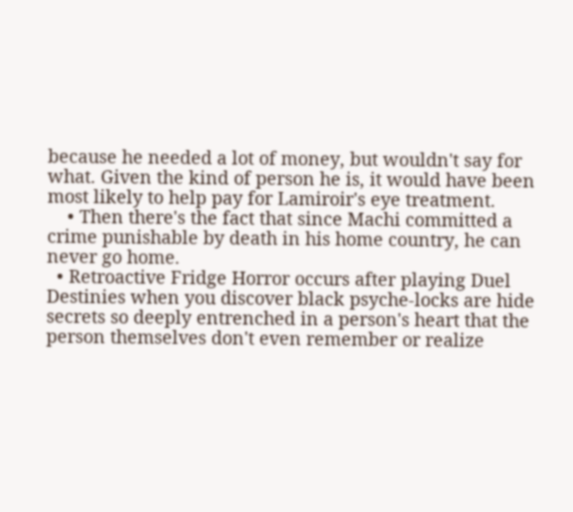because he needed a lot of money, but wouldn't say for what. Given the kind of person he is, it would have been most likely to help pay for Lamiroir's eye treatment.
    • Then there's the fact that since Machi committed a crime punishable by death in his home country, he can never go home.
  • Retroactive Fridge Horror occurs after playing Duel Destinies when you discover black psyche-locks are hide secrets so deeply entrenched in a person's heart that the person themselves don't even remember or realize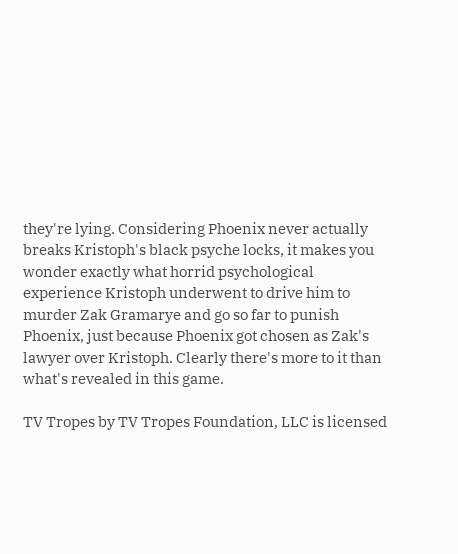they're lying. Considering Phoenix never actually breaks Kristoph's black psyche locks, it makes you wonder exactly what horrid psychological experience Kristoph underwent to drive him to murder Zak Gramarye and go so far to punish Phoenix, just because Phoenix got chosen as Zak's lawyer over Kristoph. Clearly there's more to it than what's revealed in this game.

TV Tropes by TV Tropes Foundation, LLC is licensed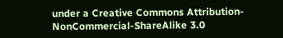under a Creative Commons Attribution-NonCommercial-ShareAlike 3.0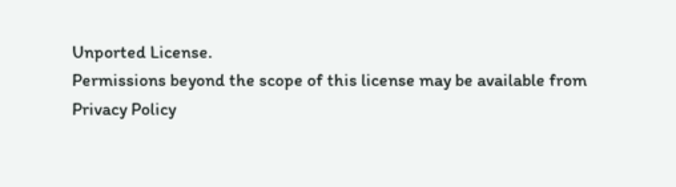Unported License.
Permissions beyond the scope of this license may be available from
Privacy Policy